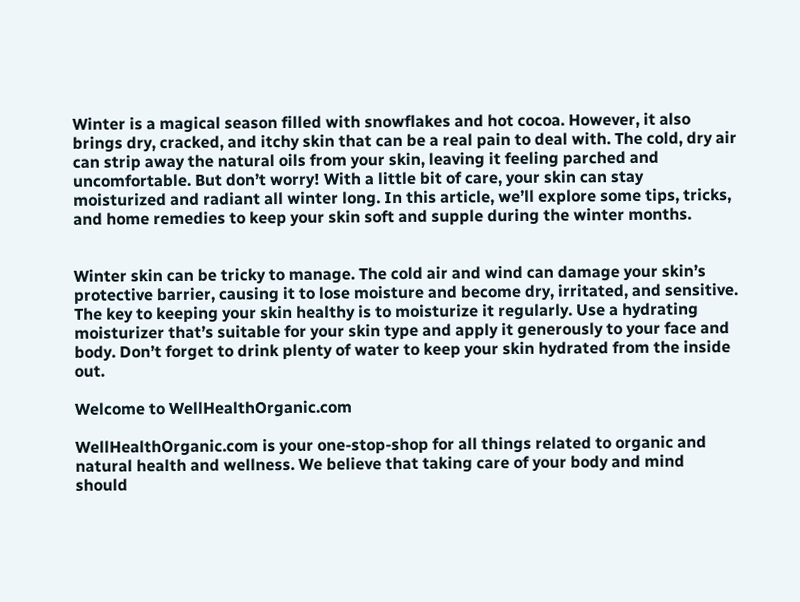Winter is a magical season filled with snowflakes and hot cocoa. However, it also brings dry, cracked, and itchy skin that can be a real pain to deal with. The cold, dry air can strip away the natural oils from your skin, leaving it feeling parched and uncomfortable. But don’t worry! With a little bit of care, your skin can stay moisturized and radiant all winter long. In this article, we’ll explore some tips, tricks, and home remedies to keep your skin soft and supple during the winter months.


Winter skin can be tricky to manage. The cold air and wind can damage your skin’s protective barrier, causing it to lose moisture and become dry, irritated, and sensitive. The key to keeping your skin healthy is to moisturize it regularly. Use a hydrating moisturizer that’s suitable for your skin type and apply it generously to your face and body. Don’t forget to drink plenty of water to keep your skin hydrated from the inside out.

Welcome to WellHealthOrganic.com

WellHealthOrganic.com is your one-stop-shop for all things related to organic and natural health and wellness. We believe that taking care of your body and mind should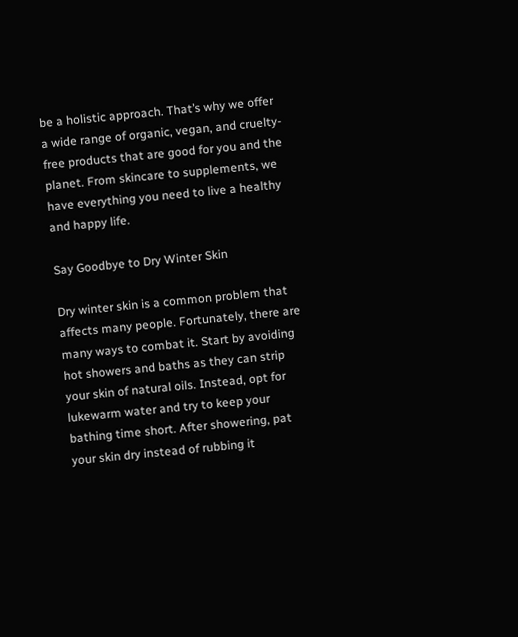be a holistic approach. That’s why we offer a wide range of organic, vegan, and cruelty-free products that are good for you and the planet. From skincare to supplements, we have everything you need to live a healthy and happy life.

Say Goodbye to Dry Winter Skin

Dry winter skin is a common problem that affects many people. Fortunately, there are many ways to combat it. Start by avoiding hot showers and baths as they can strip your skin of natural oils. Instead, opt for lukewarm water and try to keep your bathing time short. After showering, pat your skin dry instead of rubbing it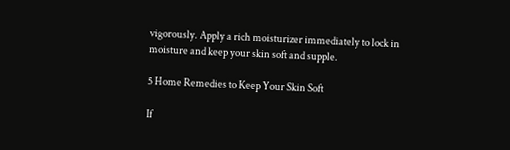vigorously. Apply a rich moisturizer immediately to lock in moisture and keep your skin soft and supple.

5 Home Remedies to Keep Your Skin Soft

If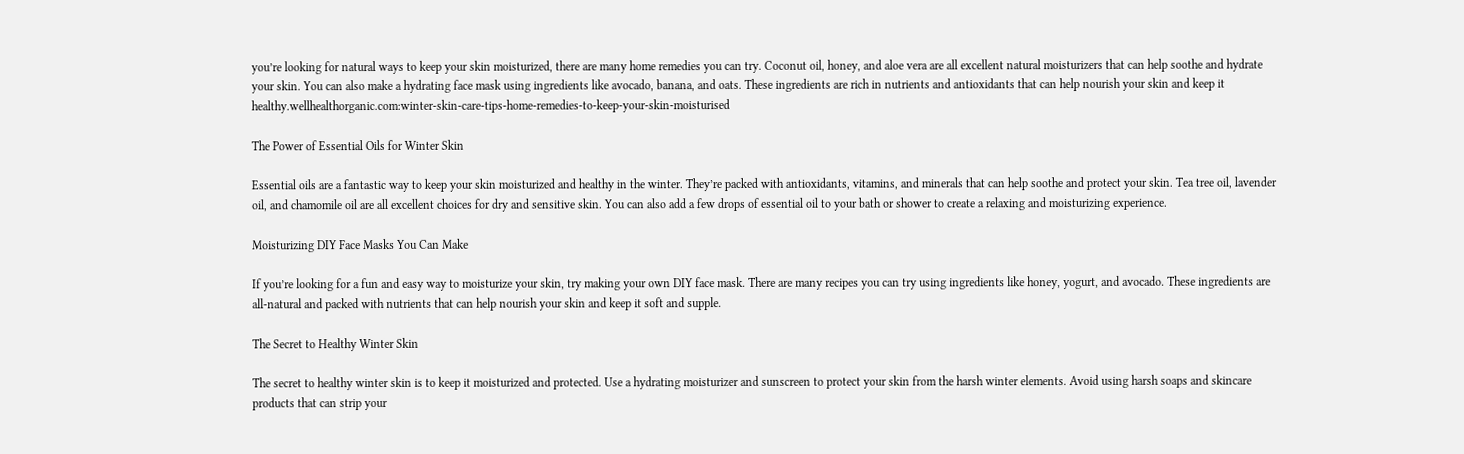you’re looking for natural ways to keep your skin moisturized, there are many home remedies you can try. Coconut oil, honey, and aloe vera are all excellent natural moisturizers that can help soothe and hydrate your skin. You can also make a hydrating face mask using ingredients like avocado, banana, and oats. These ingredients are rich in nutrients and antioxidants that can help nourish your skin and keep it healthy.wellhealthorganic.com:winter-skin-care-tips-home-remedies-to-keep-your-skin-moisturised

The Power of Essential Oils for Winter Skin

Essential oils are a fantastic way to keep your skin moisturized and healthy in the winter. They’re packed with antioxidants, vitamins, and minerals that can help soothe and protect your skin. Tea tree oil, lavender oil, and chamomile oil are all excellent choices for dry and sensitive skin. You can also add a few drops of essential oil to your bath or shower to create a relaxing and moisturizing experience.

Moisturizing DIY Face Masks You Can Make

If you’re looking for a fun and easy way to moisturize your skin, try making your own DIY face mask. There are many recipes you can try using ingredients like honey, yogurt, and avocado. These ingredients are all-natural and packed with nutrients that can help nourish your skin and keep it soft and supple.

The Secret to Healthy Winter Skin

The secret to healthy winter skin is to keep it moisturized and protected. Use a hydrating moisturizer and sunscreen to protect your skin from the harsh winter elements. Avoid using harsh soaps and skincare products that can strip your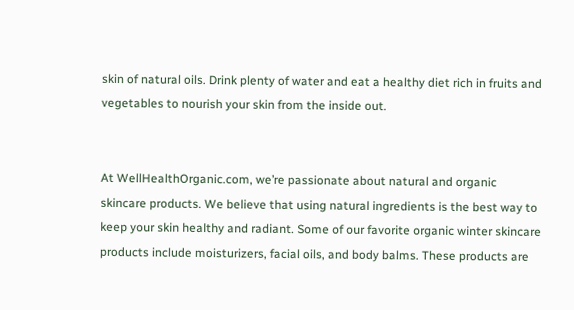skin of natural oils. Drink plenty of water and eat a healthy diet rich in fruits and vegetables to nourish your skin from the inside out.


At WellHealthOrganic.com, we’re passionate about natural and organic skincare products. We believe that using natural ingredients is the best way to keep your skin healthy and radiant. Some of our favorite organic winter skincare products include moisturizers, facial oils, and body balms. These products are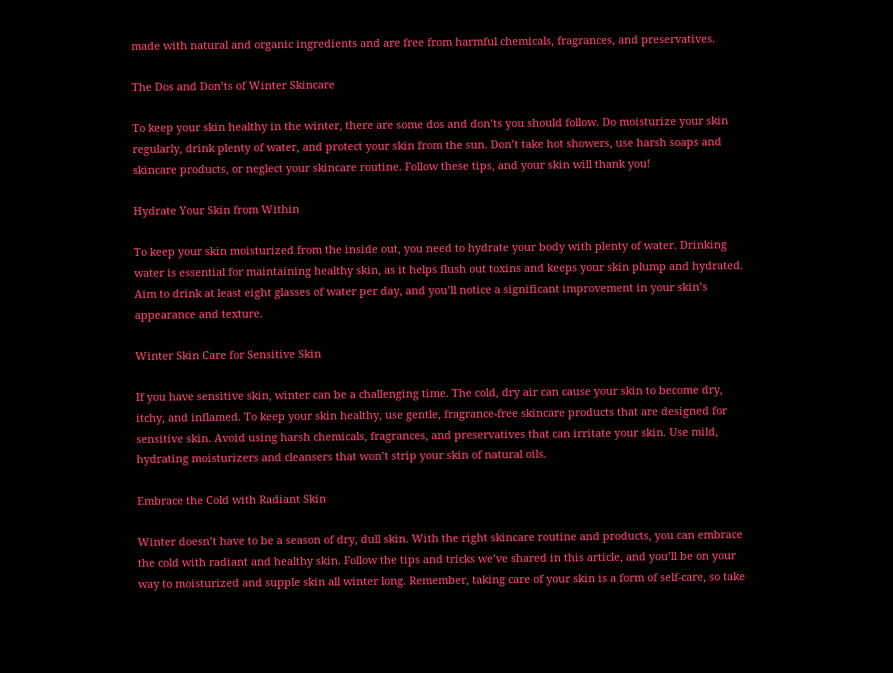made with natural and organic ingredients and are free from harmful chemicals, fragrances, and preservatives.

The Dos and Don’ts of Winter Skincare

To keep your skin healthy in the winter, there are some dos and don’ts you should follow. Do moisturize your skin regularly, drink plenty of water, and protect your skin from the sun. Don’t take hot showers, use harsh soaps and skincare products, or neglect your skincare routine. Follow these tips, and your skin will thank you!

Hydrate Your Skin from Within

To keep your skin moisturized from the inside out, you need to hydrate your body with plenty of water. Drinking water is essential for maintaining healthy skin, as it helps flush out toxins and keeps your skin plump and hydrated. Aim to drink at least eight glasses of water per day, and you’ll notice a significant improvement in your skin’s appearance and texture.

Winter Skin Care for Sensitive Skin

If you have sensitive skin, winter can be a challenging time. The cold, dry air can cause your skin to become dry, itchy, and inflamed. To keep your skin healthy, use gentle, fragrance-free skincare products that are designed for sensitive skin. Avoid using harsh chemicals, fragrances, and preservatives that can irritate your skin. Use mild, hydrating moisturizers and cleansers that won’t strip your skin of natural oils.

Embrace the Cold with Radiant Skin

Winter doesn’t have to be a season of dry, dull skin. With the right skincare routine and products, you can embrace the cold with radiant and healthy skin. Follow the tips and tricks we’ve shared in this article, and you’ll be on your way to moisturized and supple skin all winter long. Remember, taking care of your skin is a form of self-care, so take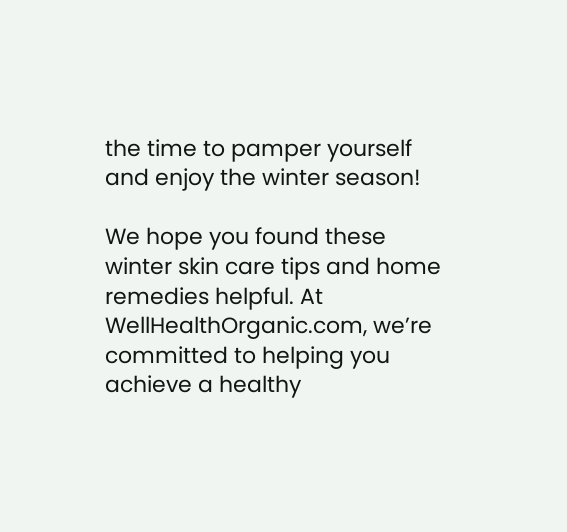the time to pamper yourself and enjoy the winter season!

We hope you found these winter skin care tips and home remedies helpful. At WellHealthOrganic.com, we’re committed to helping you achieve a healthy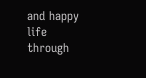and happy life through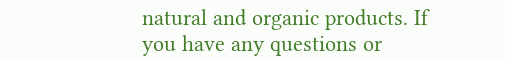natural and organic products. If you have any questions or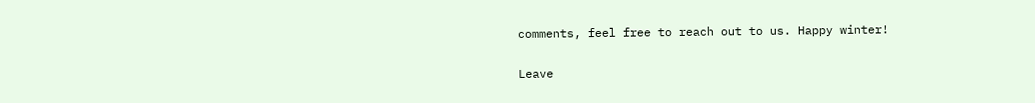comments, feel free to reach out to us. Happy winter!

Leave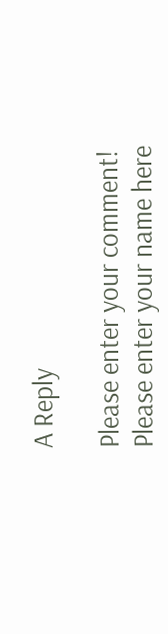A Reply

Please enter your comment!
Please enter your name here